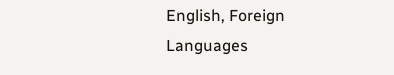English, Foreign Languages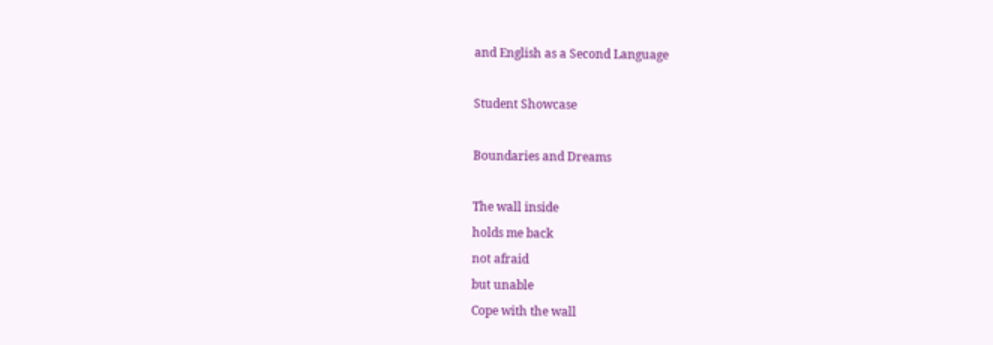and English as a Second Language

Student Showcase

Boundaries and Dreams

The wall inside
holds me back
not afraid
but unable
Cope with the wall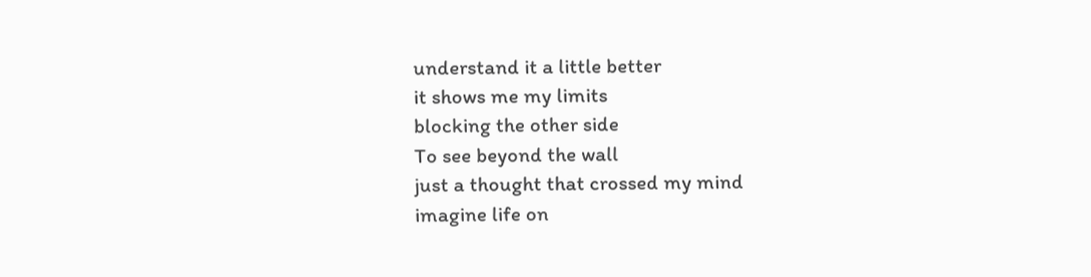understand it a little better
it shows me my limits
blocking the other side
To see beyond the wall
just a thought that crossed my mind
imagine life on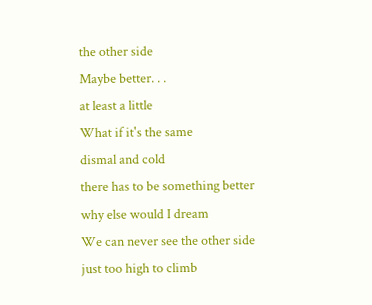the other side
Maybe better. . .
at least a little
What if it's the same
dismal and cold
there has to be something better
why else would I dream
We can never see the other side
just too high to climb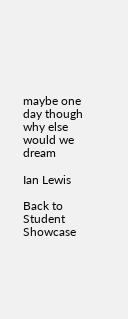maybe one day though
why else would we dream

Ian Lewis

Back to Student Showcase